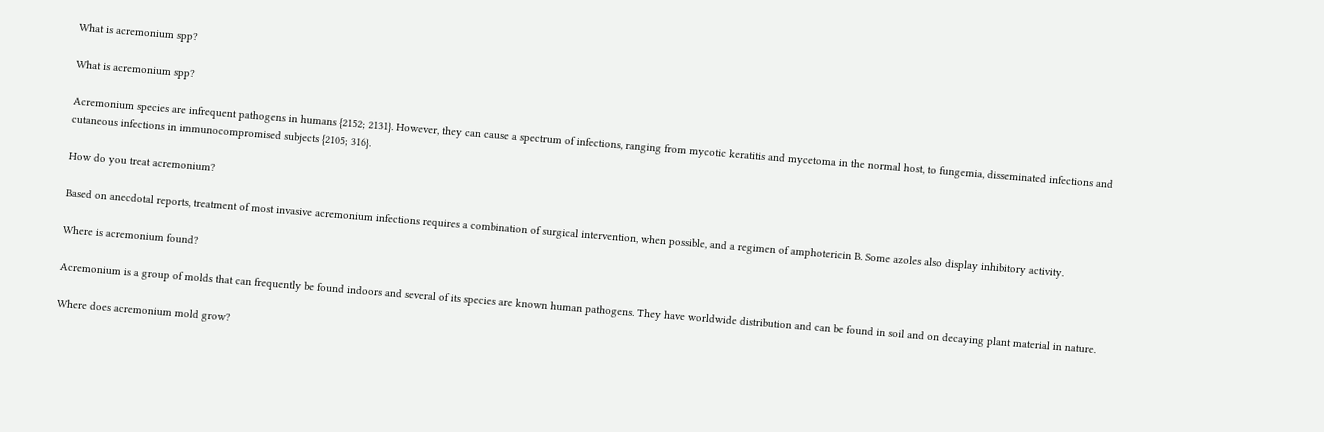What is acremonium spp?

What is acremonium spp?

Acremonium species are infrequent pathogens in humans {2152; 2131}. However, they can cause a spectrum of infections, ranging from mycotic keratitis and mycetoma in the normal host, to fungemia, disseminated infections and cutaneous infections in immunocompromised subjects {2105; 316}.

How do you treat acremonium?

Based on anecdotal reports, treatment of most invasive acremonium infections requires a combination of surgical intervention, when possible, and a regimen of amphotericin B. Some azoles also display inhibitory activity.

Where is acremonium found?

Acremonium is a group of molds that can frequently be found indoors and several of its species are known human pathogens. They have worldwide distribution and can be found in soil and on decaying plant material in nature.

Where does acremonium mold grow?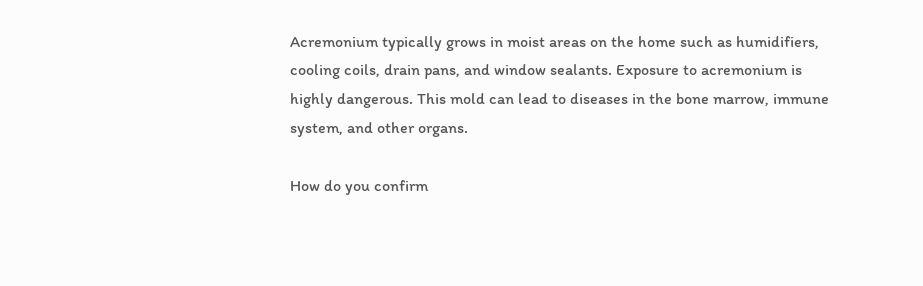Acremonium typically grows in moist areas on the home such as humidifiers, cooling coils, drain pans, and window sealants. Exposure to acremonium is highly dangerous. This mold can lead to diseases in the bone marrow, immune system, and other organs.

How do you confirm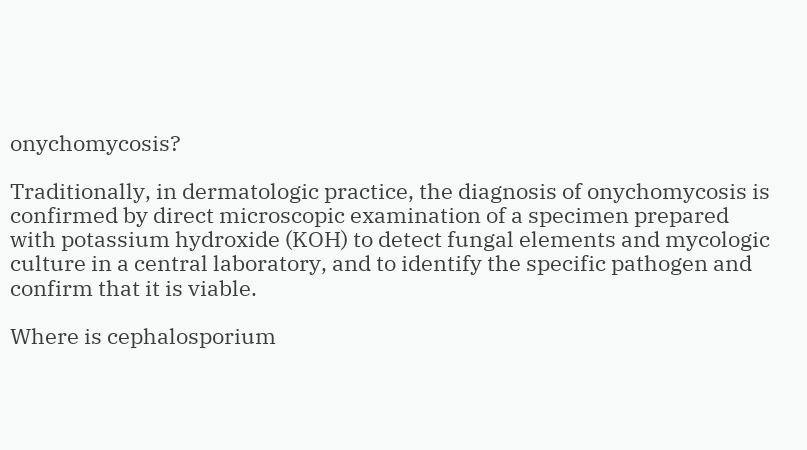onychomycosis?

Traditionally, in dermatologic practice, the diagnosis of onychomycosis is confirmed by direct microscopic examination of a specimen prepared with potassium hydroxide (KOH) to detect fungal elements and mycologic culture in a central laboratory, and to identify the specific pathogen and confirm that it is viable.

Where is cephalosporium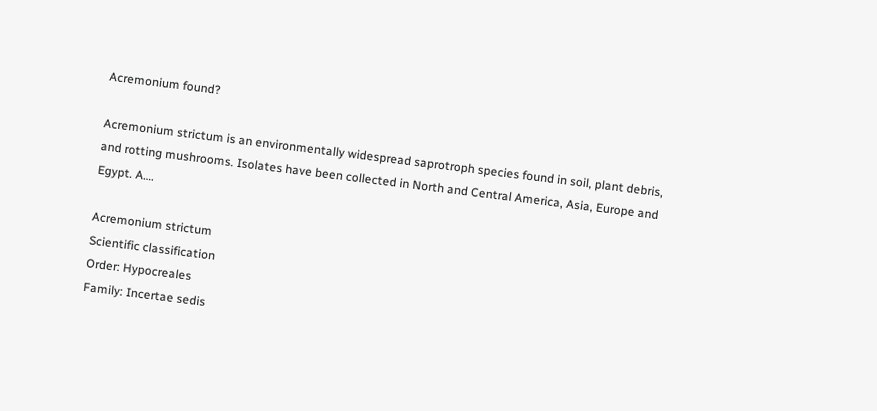Acremonium found?

Acremonium strictum is an environmentally widespread saprotroph species found in soil, plant debris, and rotting mushrooms. Isolates have been collected in North and Central America, Asia, Europe and Egypt. A….

Acremonium strictum
Scientific classification
Order: Hypocreales
Family: Incertae sedis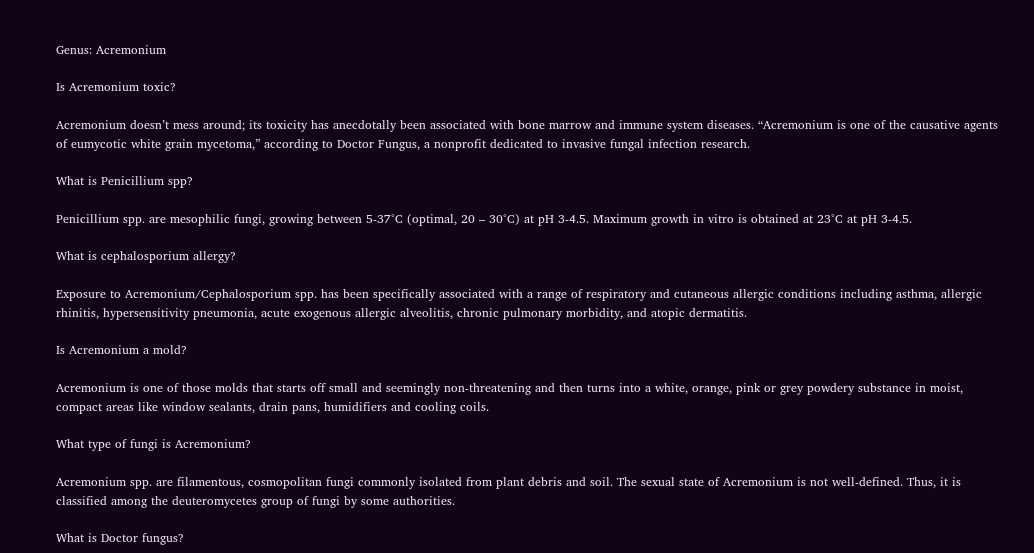Genus: Acremonium

Is Acremonium toxic?

Acremonium doesn’t mess around; its toxicity has anecdotally been associated with bone marrow and immune system diseases. “Acremonium is one of the causative agents of eumycotic white grain mycetoma,” according to Doctor Fungus, a nonprofit dedicated to invasive fungal infection research.

What is Penicillium spp?

Penicillium spp. are mesophilic fungi, growing between 5-37°C (optimal, 20 – 30°C) at pH 3-4.5. Maximum growth in vitro is obtained at 23°C at pH 3-4.5.

What is cephalosporium allergy?

Exposure to Acremonium/Cephalosporium spp. has been specifically associated with a range of respiratory and cutaneous allergic conditions including asthma, allergic rhinitis, hypersensitivity pneumonia, acute exogenous allergic alveolitis, chronic pulmonary morbidity, and atopic dermatitis.

Is Acremonium a mold?

Acremonium is one of those molds that starts off small and seemingly non-threatening and then turns into a white, orange, pink or grey powdery substance in moist, compact areas like window sealants, drain pans, humidifiers and cooling coils.

What type of fungi is Acremonium?

Acremonium spp. are filamentous, cosmopolitan fungi commonly isolated from plant debris and soil. The sexual state of Acremonium is not well-defined. Thus, it is classified among the deuteromycetes group of fungi by some authorities.

What is Doctor fungus?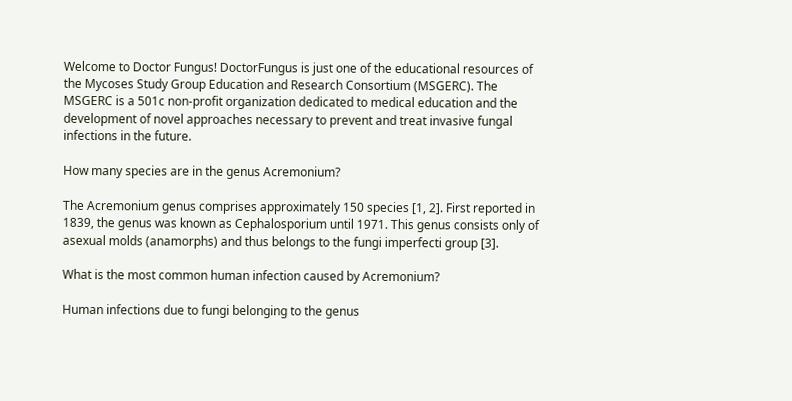Welcome to Doctor Fungus! DoctorFungus is just one of the educational resources of the Mycoses Study Group Education and Research Consortium (MSGERC). The MSGERC is a 501c non-profit organization dedicated to medical education and the development of novel approaches necessary to prevent and treat invasive fungal infections in the future.

How many species are in the genus Acremonium?

The Acremonium genus comprises approximately 150 species [1, 2]. First reported in 1839, the genus was known as Cephalosporium until 1971. This genus consists only of asexual molds (anamorphs) and thus belongs to the fungi imperfecti group [3].

What is the most common human infection caused by Acremonium?

Human infections due to fungi belonging to the genus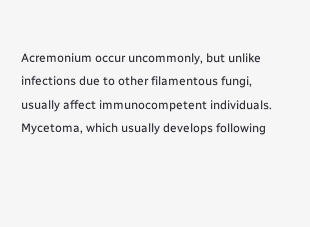Acremonium occur uncommonly, but unlike infections due to other filamentous fungi, usually affect immunocompetent individuals. Mycetoma, which usually develops following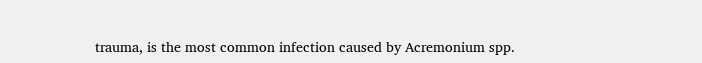trauma, is the most common infection caused by Acremonium spp.